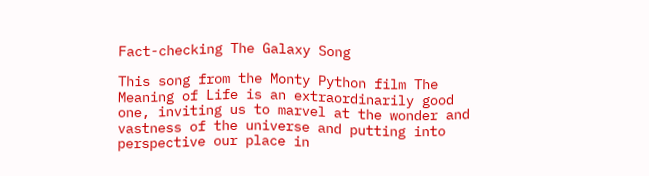Fact-checking The Galaxy Song

This song from the Monty Python film The Meaning of Life is an extraordinarily good one, inviting us to marvel at the wonder and vastness of the universe and putting into perspective our place in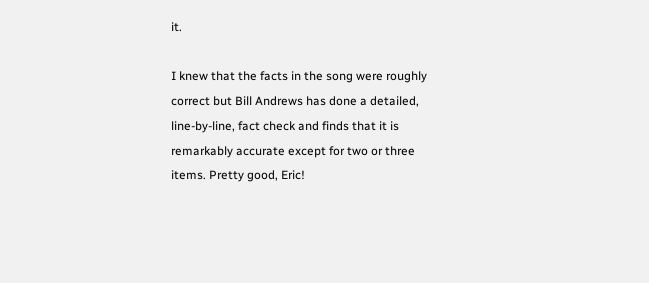it.

I knew that the facts in the song were roughly correct but Bill Andrews has done a detailed, line-by-line, fact check and finds that it is remarkably accurate except for two or three items. Pretty good, Eric!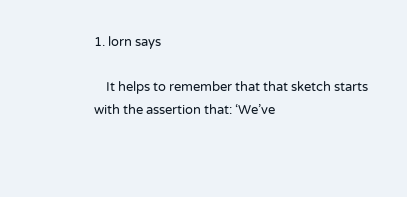1. lorn says

    It helps to remember that that sketch starts with the assertion that: ‘We’ve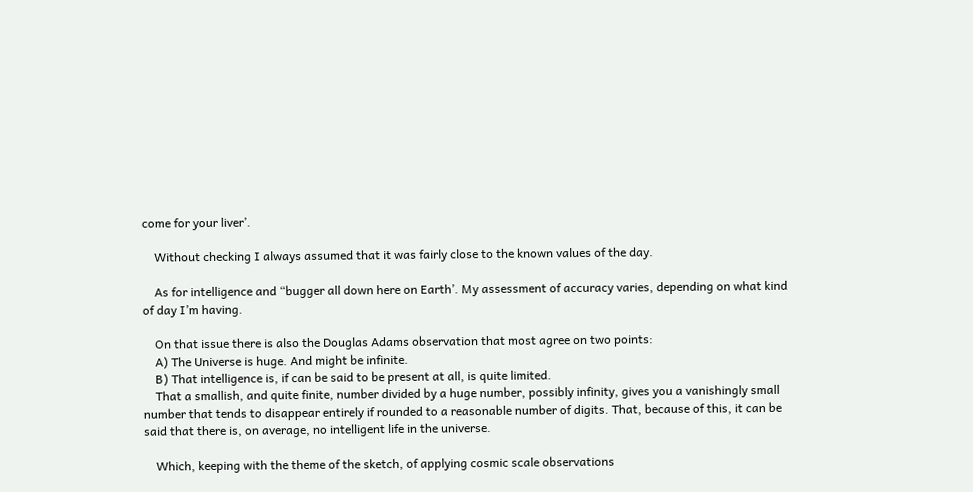come for your liver’.

    Without checking I always assumed that it was fairly close to the known values of the day.

    As for intelligence and “bugger all down here on Earth’. My assessment of accuracy varies, depending on what kind of day I’m having.

    On that issue there is also the Douglas Adams observation that most agree on two points:
    A) The Universe is huge. And might be infinite.
    B) That intelligence is, if can be said to be present at all, is quite limited.
    That a smallish, and quite finite, number divided by a huge number, possibly infinity, gives you a vanishingly small number that tends to disappear entirely if rounded to a reasonable number of digits. That, because of this, it can be said that there is, on average, no intelligent life in the universe.

    Which, keeping with the theme of the sketch, of applying cosmic scale observations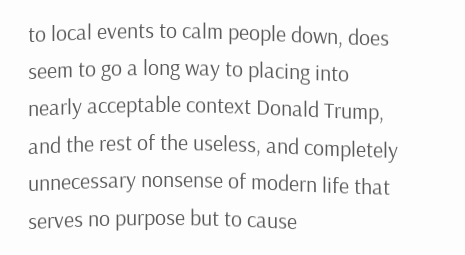to local events to calm people down, does seem to go a long way to placing into nearly acceptable context Donald Trump, and the rest of the useless, and completely unnecessary nonsense of modern life that serves no purpose but to cause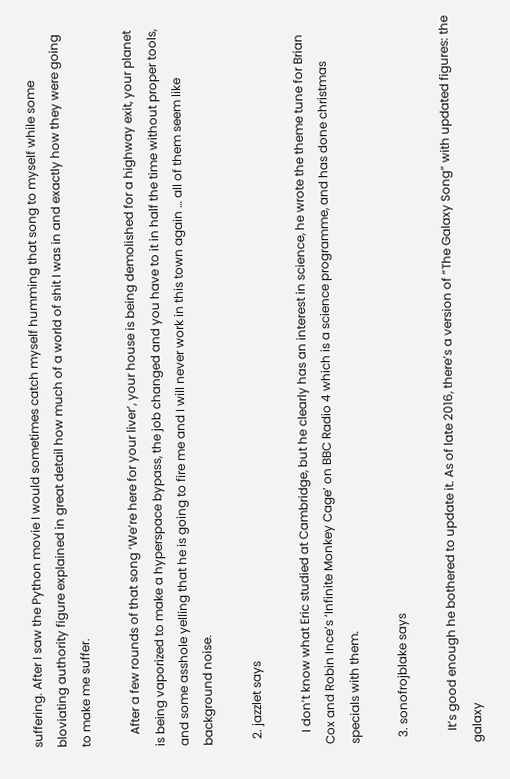suffering. After I saw the Python movie I would sometimes catch myself humming that song to myself while some bloviating authority figure explained in great detail how much of a world of shit I was in and exactly how they were going to make me suffer.

    After a few rounds of that song ‘We’re here for your liver’, your house is being demolished for a highway exit, your planet is being vaporized to make a hyperspace bypass, the job changed and you have to it in half the time without proper tools, and some asshole yelling that he is going to fire me and I will never work in this town again … all of them seem like background noise.

  2. jazzlet says

    I don’t know what Eric studied at Cambridge, but he clearly has an interest in science, he wrote the theme tune for Brian Cox and Robin Ince’s ‘Infinite Monkey Cage’ on BBC Radio 4 which is a science programme, and has done christmas specials with them.

  3. sonofrojblake says

    It’s good enough he bothered to update it. As of late 2016, there’s a version of “The Galaxy Song” with updated figures: the galaxy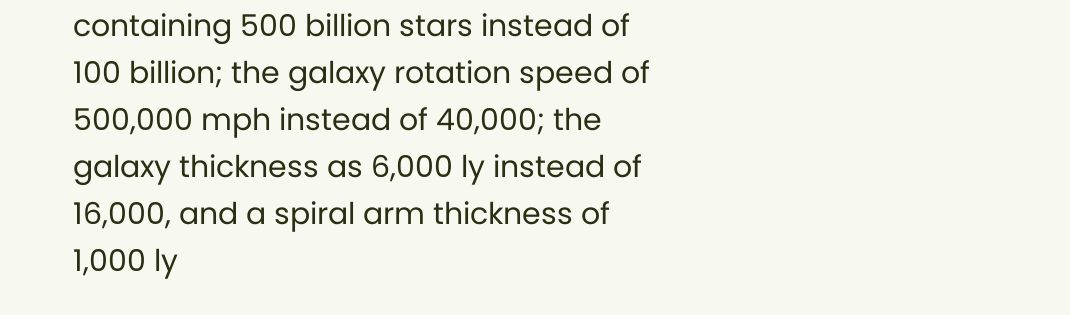containing 500 billion stars instead of 100 billion; the galaxy rotation speed of 500,000 mph instead of 40,000; the galaxy thickness as 6,000 ly instead of 16,000, and a spiral arm thickness of 1,000 ly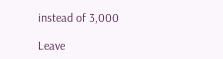instead of 3,000

Leave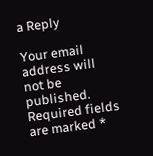a Reply

Your email address will not be published. Required fields are marked *